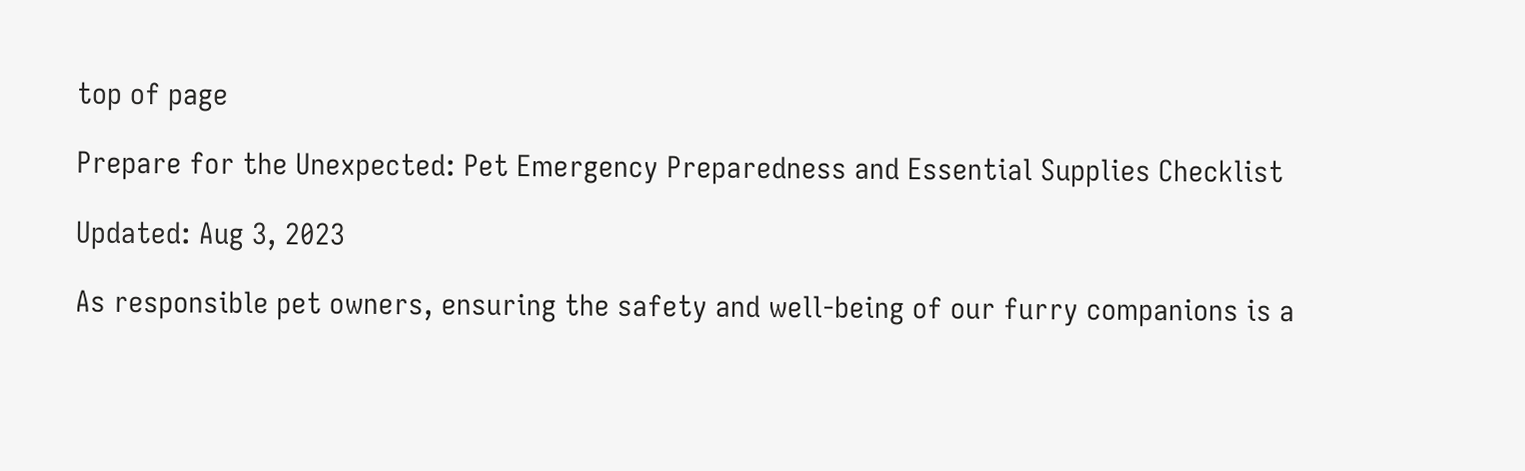top of page

Prepare for the Unexpected: Pet Emergency Preparedness and Essential Supplies Checklist

Updated: Aug 3, 2023

As responsible pet owners, ensuring the safety and well-being of our furry companions is a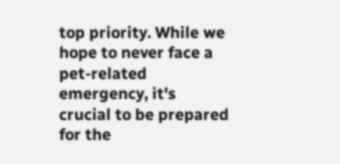top priority. While we hope to never face a pet-related emergency, it's crucial to be prepared for the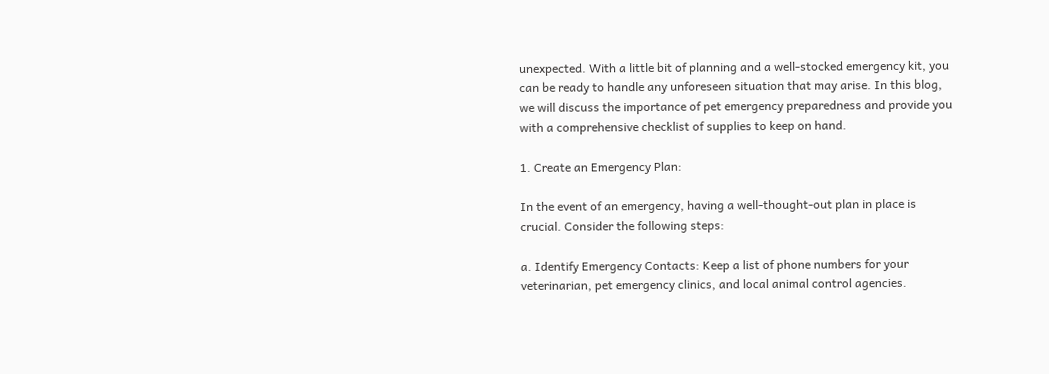unexpected. With a little bit of planning and a well-stocked emergency kit, you can be ready to handle any unforeseen situation that may arise. In this blog, we will discuss the importance of pet emergency preparedness and provide you with a comprehensive checklist of supplies to keep on hand.

1. Create an Emergency Plan:

In the event of an emergency, having a well-thought-out plan in place is crucial. Consider the following steps:

a. Identify Emergency Contacts: Keep a list of phone numbers for your veterinarian, pet emergency clinics, and local animal control agencies.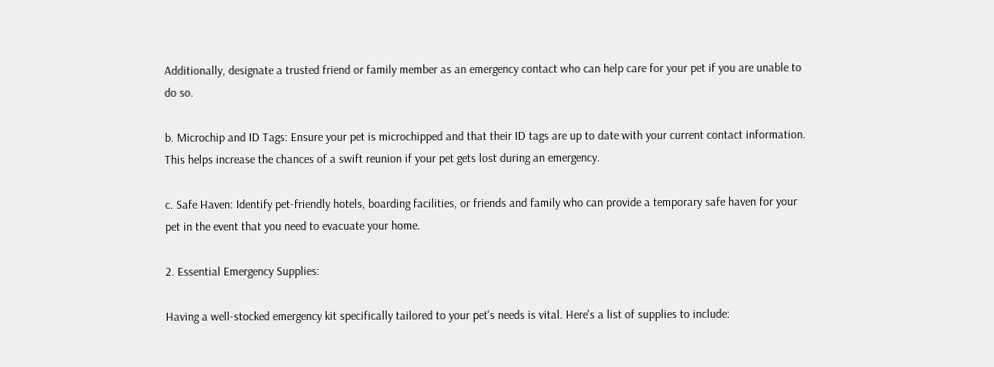Additionally, designate a trusted friend or family member as an emergency contact who can help care for your pet if you are unable to do so.

b. Microchip and ID Tags: Ensure your pet is microchipped and that their ID tags are up to date with your current contact information. This helps increase the chances of a swift reunion if your pet gets lost during an emergency.

c. Safe Haven: Identify pet-friendly hotels, boarding facilities, or friends and family who can provide a temporary safe haven for your pet in the event that you need to evacuate your home.

2. Essential Emergency Supplies:

Having a well-stocked emergency kit specifically tailored to your pet's needs is vital. Here's a list of supplies to include: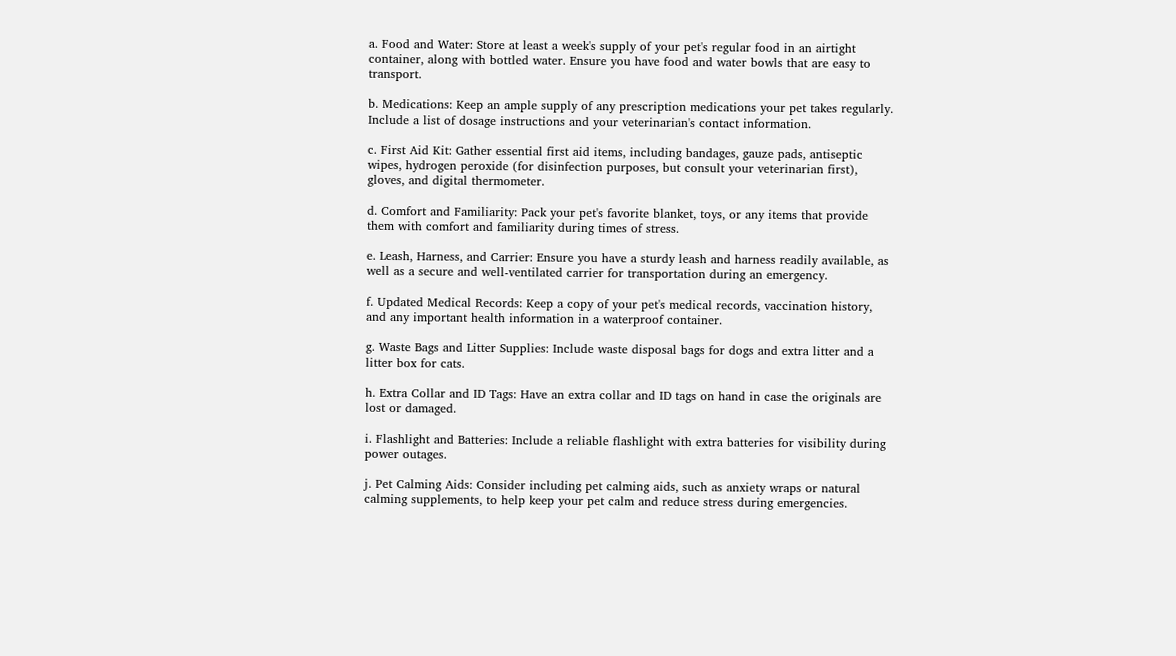a. Food and Water: Store at least a week's supply of your pet's regular food in an airtight container, along with bottled water. Ensure you have food and water bowls that are easy to transport.

b. Medications: Keep an ample supply of any prescription medications your pet takes regularly. Include a list of dosage instructions and your veterinarian's contact information.

c. First Aid Kit: Gather essential first aid items, including bandages, gauze pads, antiseptic wipes, hydrogen peroxide (for disinfection purposes, but consult your veterinarian first), gloves, and digital thermometer.

d. Comfort and Familiarity: Pack your pet's favorite blanket, toys, or any items that provide them with comfort and familiarity during times of stress.

e. Leash, Harness, and Carrier: Ensure you have a sturdy leash and harness readily available, as well as a secure and well-ventilated carrier for transportation during an emergency.

f. Updated Medical Records: Keep a copy of your pet's medical records, vaccination history, and any important health information in a waterproof container.

g. Waste Bags and Litter Supplies: Include waste disposal bags for dogs and extra litter and a litter box for cats.

h. Extra Collar and ID Tags: Have an extra collar and ID tags on hand in case the originals are lost or damaged.

i. Flashlight and Batteries: Include a reliable flashlight with extra batteries for visibility during power outages.

j. Pet Calming Aids: Consider including pet calming aids, such as anxiety wraps or natural calming supplements, to help keep your pet calm and reduce stress during emergencies.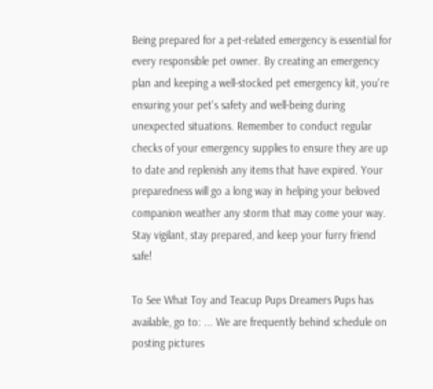Being prepared for a pet-related emergency is essential for every responsible pet owner. By creating an emergency plan and keeping a well-stocked pet emergency kit, you're ensuring your pet's safety and well-being during unexpected situations. Remember to conduct regular checks of your emergency supplies to ensure they are up to date and replenish any items that have expired. Your preparedness will go a long way in helping your beloved companion weather any storm that may come your way. Stay vigilant, stay prepared, and keep your furry friend safe!

To See What Toy and Teacup Pups Dreamers Pups has available, go to: ... We are frequently behind schedule on posting pictures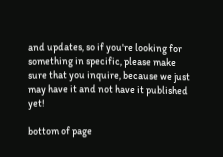and updates, so if you're looking for something in specific, please make sure that you inquire, because we just may have it and not have it published yet!

bottom of page